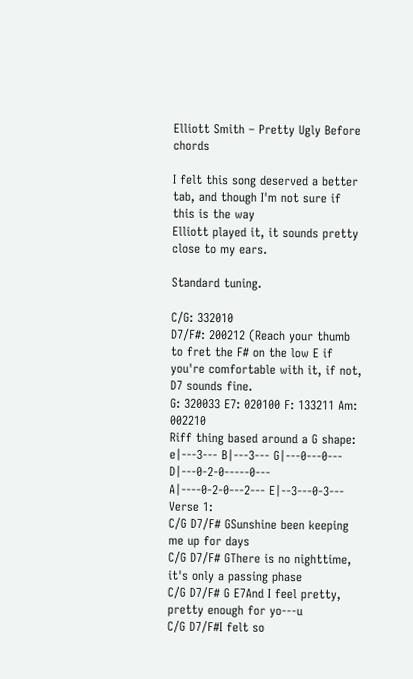Elliott Smith – Pretty Ugly Before chords

I felt this song deserved a better tab, and though I'm not sure if this is the way
Elliott played it, it sounds pretty close to my ears.

Standard tuning.

C/G: 332010
D7/F#: 200212 (Reach your thumb to fret the F# on the low E if you're comfortable with it, if not, D7 sounds fine.
G: 320033 E7: 020100 F: 133211 Am: 002210
Riff thing based around a G shape: e|---3--- B|---3--- G|---0---0--- D|---0-2-0-----0--- A|----0-2-0---2--- E|--3---0-3---
Verse 1:
C/G D7/F# GSunshine been keeping me up for days
C/G D7/F# GThere is no nighttime, it's only a passing phase
C/G D7/F# G E7And I feel pretty, pretty enough for yo---u
C/G D7/F#I felt so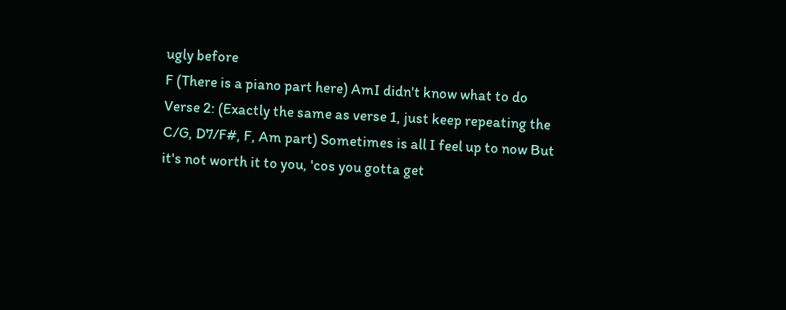ugly before
F (There is a piano part here) AmI didn't know what to do
Verse 2: (Exactly the same as verse 1, just keep repeating the C/G, D7/F#, F, Am part) Sometimes is all I feel up to now But it's not worth it to you, 'cos you gotta get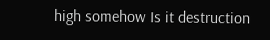high somehow Is it destruction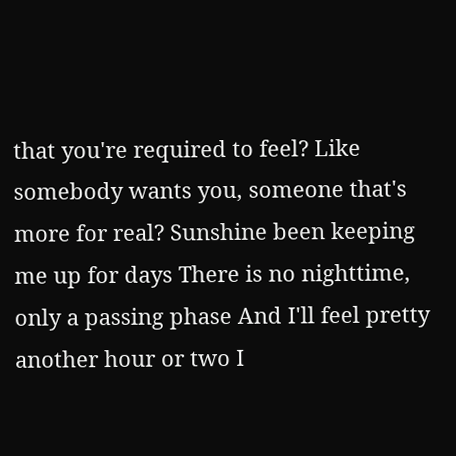that you're required to feel? Like somebody wants you, someone that's more for real? Sunshine been keeping me up for days There is no nighttime, only a passing phase And I'll feel pretty another hour or two I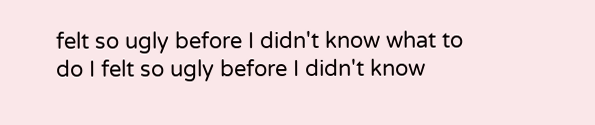felt so ugly before I didn't know what to do I felt so ugly before I didn't know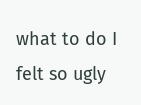what to do I felt so ugly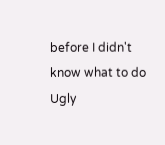before I didn't know what to do Ugly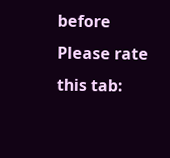before
Please rate this tab: